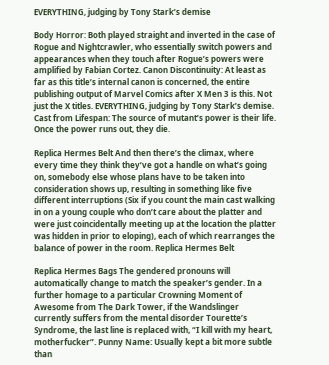EVERYTHING, judging by Tony Stark’s demise

Body Horror: Both played straight and inverted in the case of Rogue and Nightcrawler, who essentially switch powers and appearances when they touch after Rogue’s powers were amplified by Fabian Cortez. Canon Discontinuity: At least as far as this title’s internal canon is concerned, the entire publishing output of Marvel Comics after X Men 3 is this. Not just the X titles. EVERYTHING, judging by Tony Stark’s demise. Cast from Lifespan: The source of mutant’s power is their life. Once the power runs out, they die.

Replica Hermes Belt And then there’s the climax, where every time they think they’ve got a handle on what’s going on, somebody else whose plans have to be taken into consideration shows up, resulting in something like five different interruptions (Six if you count the main cast walking in on a young couple who don’t care about the platter and were just coincidentally meeting up at the location the platter was hidden in prior to eloping), each of which rearranges the balance of power in the room. Replica Hermes Belt

Replica Hermes Bags The gendered pronouns will automatically change to match the speaker’s gender. In a further homage to a particular Crowning Moment of Awesome from The Dark Tower, if the Wandslinger currently suffers from the mental disorder Tourette’s Syndrome, the last line is replaced with, “I kill with my heart, motherfucker”. Punny Name: Usually kept a bit more subtle than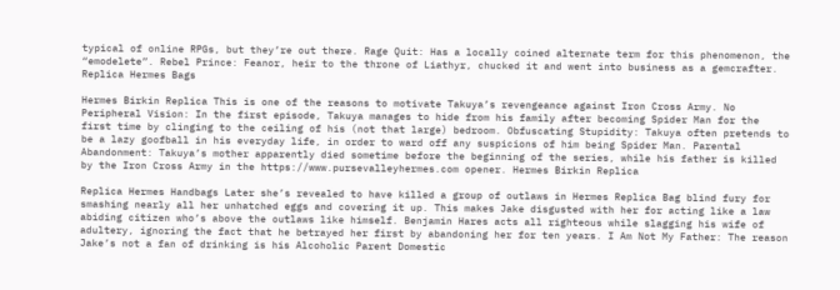typical of online RPGs, but they’re out there. Rage Quit: Has a locally coined alternate term for this phenomenon, the “emodelete”. Rebel Prince: Feanor, heir to the throne of Liathyr, chucked it and went into business as a gemcrafter. Replica Hermes Bags

Hermes Birkin Replica This is one of the reasons to motivate Takuya’s revengeance against Iron Cross Army. No Peripheral Vision: In the first episode, Takuya manages to hide from his family after becoming Spider Man for the first time by clinging to the ceiling of his (not that large) bedroom. Obfuscating Stupidity: Takuya often pretends to be a lazy goofball in his everyday life, in order to ward off any suspicions of him being Spider Man. Parental Abandonment: Takuya’s mother apparently died sometime before the beginning of the series, while his father is killed by the Iron Cross Army in the https://www.pursevalleyhermes.com opener. Hermes Birkin Replica

Replica Hermes Handbags Later she’s revealed to have killed a group of outlaws in Hermes Replica Bag blind fury for smashing nearly all her unhatched eggs and covering it up. This makes Jake disgusted with her for acting like a law abiding citizen who’s above the outlaws like himself. Benjamin Hares acts all righteous while slagging his wife of adultery, ignoring the fact that he betrayed her first by abandoning her for ten years. I Am Not My Father: The reason Jake’s not a fan of drinking is his Alcoholic Parent Domestic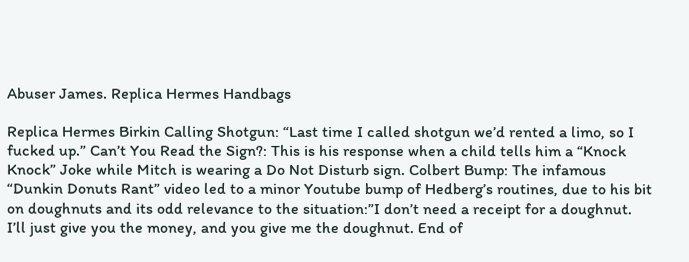Abuser James. Replica Hermes Handbags

Replica Hermes Birkin Calling Shotgun: “Last time I called shotgun we’d rented a limo, so I fucked up.” Can’t You Read the Sign?: This is his response when a child tells him a “Knock Knock” Joke while Mitch is wearing a Do Not Disturb sign. Colbert Bump: The infamous “Dunkin Donuts Rant” video led to a minor Youtube bump of Hedberg’s routines, due to his bit on doughnuts and its odd relevance to the situation:”I don’t need a receipt for a doughnut. I’ll just give you the money, and you give me the doughnut. End of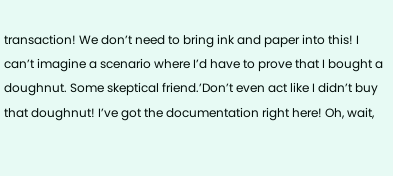transaction! We don’t need to bring ink and paper into this! I can’t imagine a scenario where I’d have to prove that I bought a doughnut. Some skeptical friend.’Don’t even act like I didn’t buy that doughnut! I’ve got the documentation right here! Oh, wait,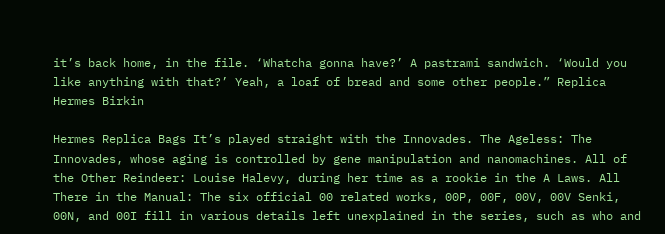it’s back home, in the file. ‘Whatcha gonna have?’ A pastrami sandwich. ‘Would you like anything with that?’ Yeah, a loaf of bread and some other people.” Replica Hermes Birkin

Hermes Replica Bags It’s played straight with the Innovades. The Ageless: The Innovades, whose aging is controlled by gene manipulation and nanomachines. All of the Other Reindeer: Louise Halevy, during her time as a rookie in the A Laws. All There in the Manual: The six official 00 related works, 00P, 00F, 00V, 00V Senki, 00N, and 00I fill in various details left unexplained in the series, such as who and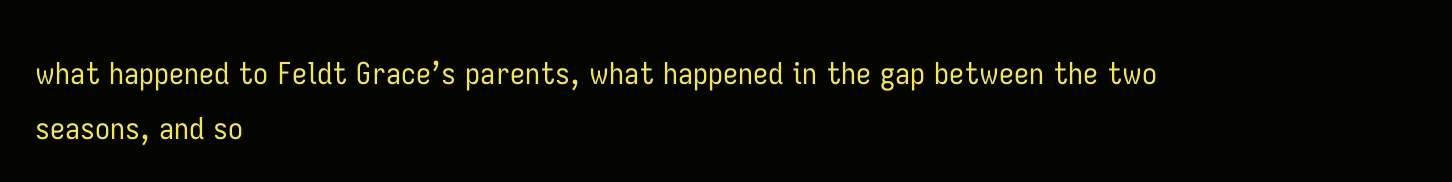what happened to Feldt Grace’s parents, what happened in the gap between the two seasons, and so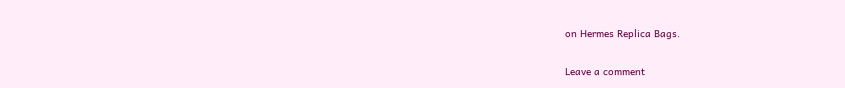on Hermes Replica Bags.

Leave a comment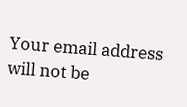Your email address will not be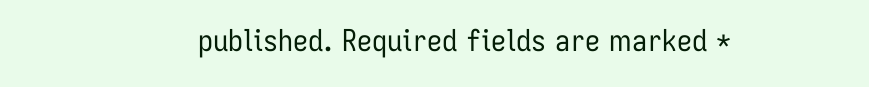published. Required fields are marked *